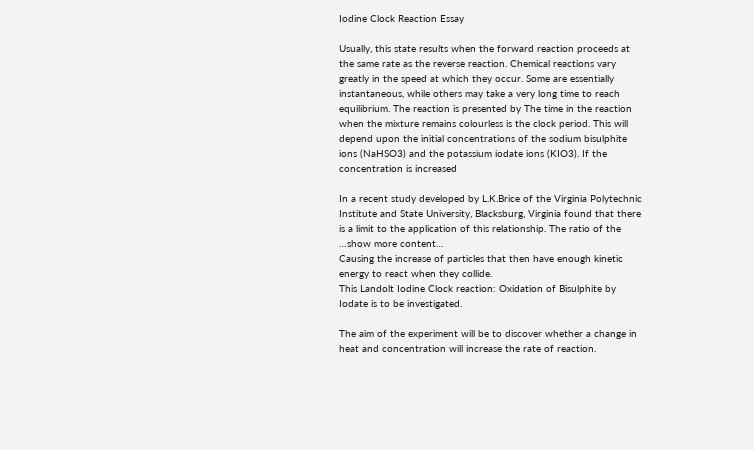Iodine Clock Reaction Essay

Usually, this state results when the forward reaction proceeds at the same rate as the reverse reaction. Chemical reactions vary greatly in the speed at which they occur. Some are essentially instantaneous, while others may take a very long time to reach equilibrium. The reaction is presented by The time in the reaction when the mixture remains colourless is the clock period. This will depend upon the initial concentrations of the sodium bisulphite ions (NaHSO3) and the potassium iodate ions (KIO3). If the concentration is increased

In a recent study developed by L.K.Brice of the Virginia Polytechnic Institute and State University, Blacksburg, Virginia found that there is a limit to the application of this relationship. The ratio of the
…show more content…
Causing the increase of particles that then have enough kinetic energy to react when they collide.
This Landolt Iodine Clock reaction: Oxidation of Bisulphite by Iodate is to be investigated.

The aim of the experiment will be to discover whether a change in heat and concentration will increase the rate of reaction.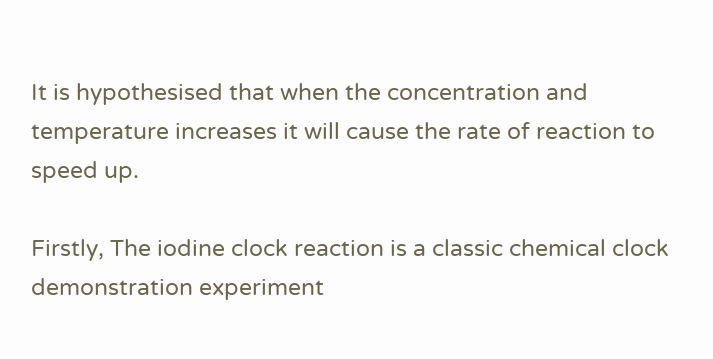It is hypothesised that when the concentration and temperature increases it will cause the rate of reaction to speed up.

Firstly, The iodine clock reaction is a classic chemical clock demonstration experiment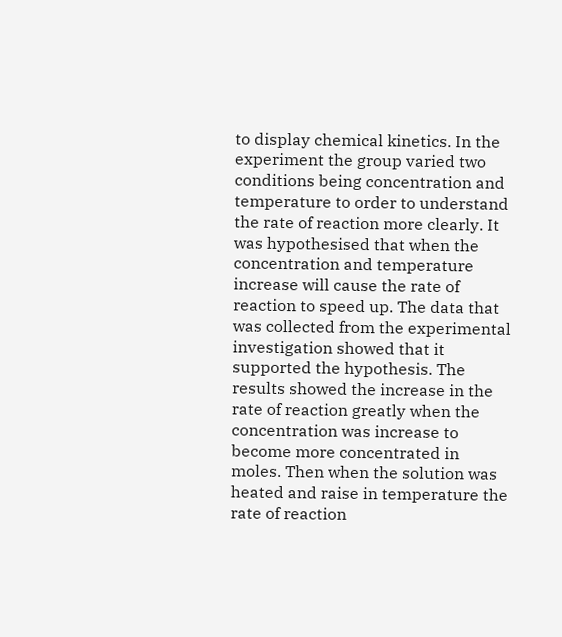to display chemical kinetics. In the experiment the group varied two conditions being concentration and temperature to order to understand the rate of reaction more clearly. It was hypothesised that when the concentration and temperature increase will cause the rate of reaction to speed up. The data that was collected from the experimental investigation showed that it supported the hypothesis. The results showed the increase in the rate of reaction greatly when the concentration was increase to become more concentrated in moles. Then when the solution was heated and raise in temperature the rate of reaction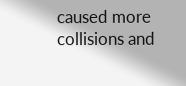caused more collisions and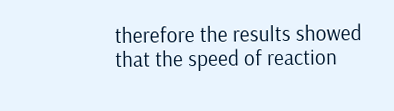therefore the results showed that the speed of reaction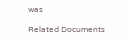was

Related Documents